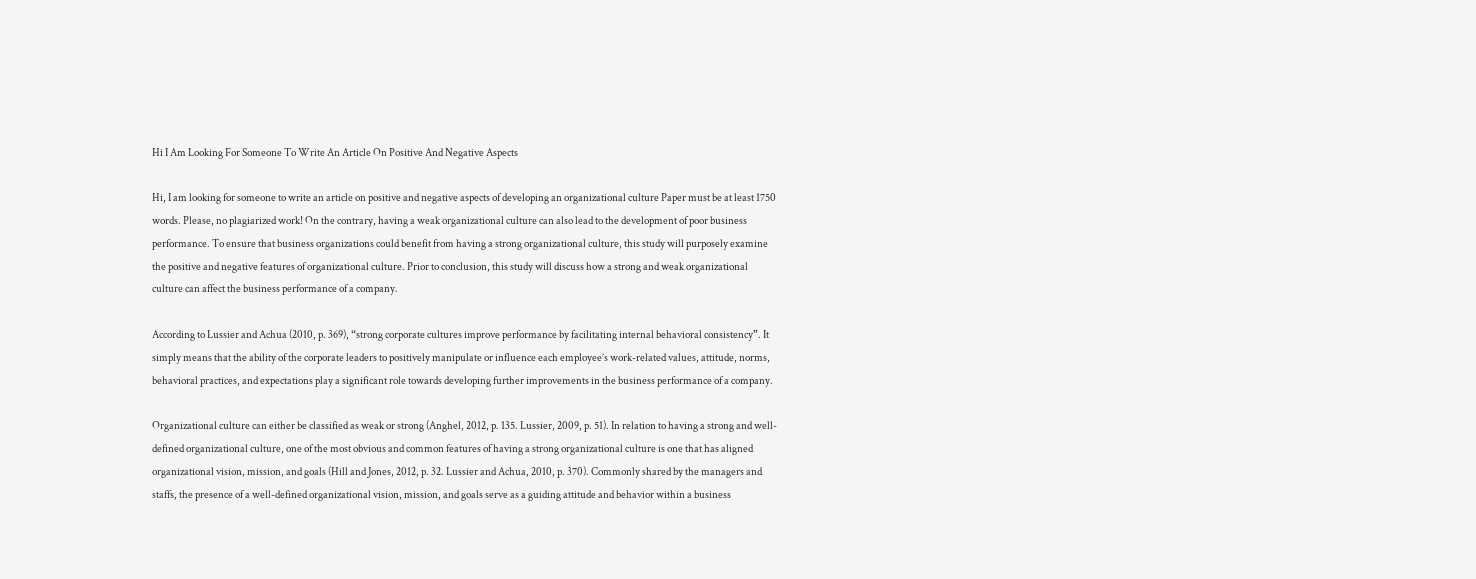Hi I Am Looking For Someone To Write An Article On Positive And Negative Aspects

Hi, I am looking for someone to write an article on positive and negative aspects of developing an organizational culture Paper must be at least 1750 words. Please, no plagiarized work! On the contrary, having a weak organizational culture can also lead to the development of poor business performance. To ensure that business organizations could benefit from having a strong organizational culture, this study will purposely examine the positive and negative features of organizational culture. Prior to conclusion, this study will discuss how a strong and weak organizational culture can affect the business performance of a company.

According to Lussier and Achua (2010, p. 369), “strong corporate cultures improve performance by facilitating internal behavioral consistency”. It simply means that the ability of the corporate leaders to positively manipulate or influence each employee’s work-related values, attitude, norms, behavioral practices, and expectations play a significant role towards developing further improvements in the business performance of a company.

Organizational culture can either be classified as weak or strong (Anghel, 2012, p. 135. Lussier, 2009, p. 51). In relation to having a strong and well-defined organizational culture, one of the most obvious and common features of having a strong organizational culture is one that has aligned organizational vision, mission, and goals (Hill and Jones, 2012, p. 32. Lussier and Achua, 2010, p. 370). Commonly shared by the managers and staffs, the presence of a well-defined organizational vision, mission, and goals serve as a guiding attitude and behavior within a business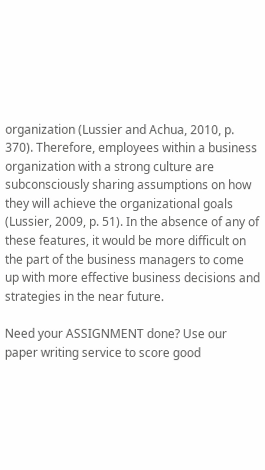organization (Lussier and Achua, 2010, p. 370). Therefore, employees within a business organization with a strong culture are subconsciously sharing assumptions on how they will achieve the organizational goals (Lussier, 2009, p. 51). In the absence of any of these features, it would be more difficult on the part of the business managers to come up with more effective business decisions and strategies in the near future.

Need your ASSIGNMENT done? Use our paper writing service to score good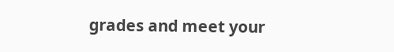grades and meet your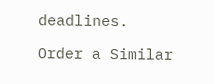deadlines.

Order a Similar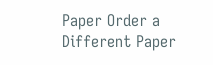Paper Order a Different Paper